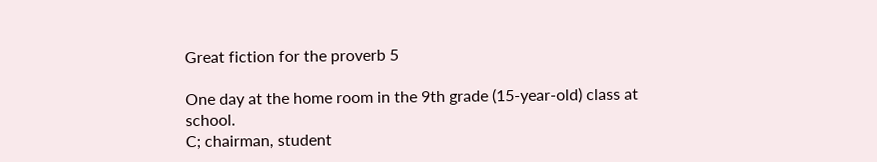Great fiction for the proverb 5

One day at the home room in the 9th grade (15-year-old) class at school.
C; chairman, student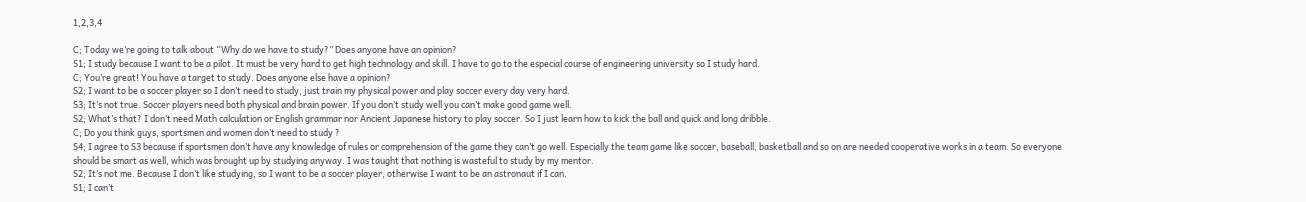1,2,3,4

C; Today we’re going to talk about “Why do we have to study?” Does anyone have an opinion?
S1; I study because I want to be a pilot. It must be very hard to get high technology and skill. I have to go to the especial course of engineering university so I study hard.
C; You’re great! You have a target to study. Does anyone else have a opinion?
S2; I want to be a soccer player so I don’t need to study, just train my physical power and play soccer every day very hard.
S3; It’s not true. Soccer players need both physical and brain power. If you don’t study well you can’t make good game well.
S2; What’s that? I don’t need Math calculation or English grammar nor Ancient Japanese history to play soccer. So I just learn how to kick the ball and quick and long dribble.
C; Do you think guys, sportsmen and women don’t need to study ?
S4; I agree to S3 because if sportsmen don’t have any knowledge of rules or comprehension of the game they can’t go well. Especially the team game like soccer, baseball, basketball and so on are needed cooperative works in a team. So everyone should be smart as well, which was brought up by studying anyway. I was taught that nothing is wasteful to study by my mentor.
S2; It’s not me. Because I don’t like studying, so I want to be a soccer player, otherwise I want to be an astronaut if I can.
S1; I can’t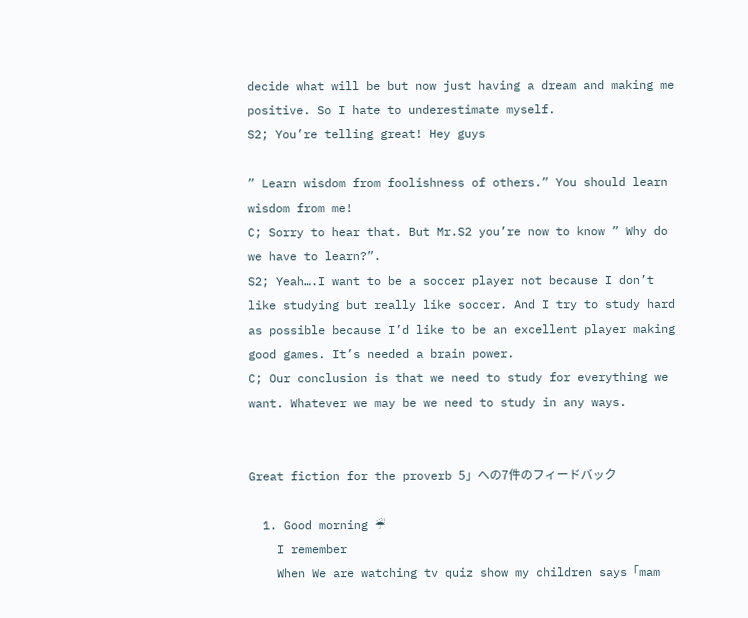decide what will be but now just having a dream and making me positive. So I hate to underestimate myself.
S2; You’re telling great! Hey guys

” Learn wisdom from foolishness of others.” You should learn wisdom from me!
C; Sorry to hear that. But Mr.S2 you’re now to know ” Why do we have to learn?”.
S2; Yeah….I want to be a soccer player not because I don’t like studying but really like soccer. And I try to study hard as possible because I’d like to be an excellent player making good games. It’s needed a brain power.
C; Our conclusion is that we need to study for everything we want. Whatever we may be we need to study in any ways.


Great fiction for the proverb 5」への7件のフィードバック

  1. Good morning ☔
    I remember
    When We are watching tv quiz show my children says「mam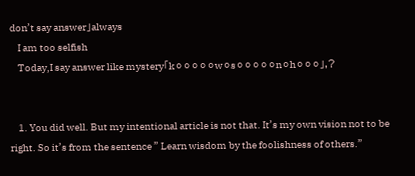don’t say answer」always
    I am too selfish
    Today,I say answer like mystery「k⚪⚪⚪⚪⚪w⚪s⚪⚪⚪⚪⚪n⚪h⚪⚪⚪」,?


    1. You did well. But my intentional article is not that. It’s my own vision not to be right. So it’s from the sentence ” Learn wisdom by the foolishness of others.”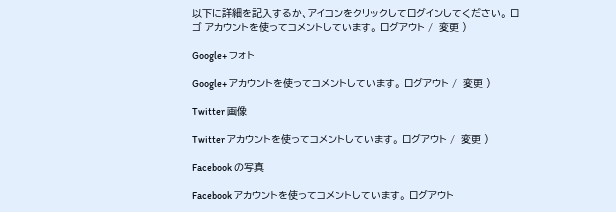以下に詳細を記入するか、アイコンをクリックしてログインしてください。 ロゴ アカウントを使ってコメントしています。 ログアウト /  変更 )

Google+ フォト

Google+ アカウントを使ってコメントしています。 ログアウト /  変更 )

Twitter 画像

Twitter アカウントを使ってコメントしています。 ログアウト /  変更 )

Facebook の写真

Facebook アカウントを使ってコメントしています。 ログアウト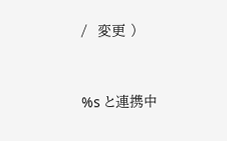/  変更 )


%s と連携中